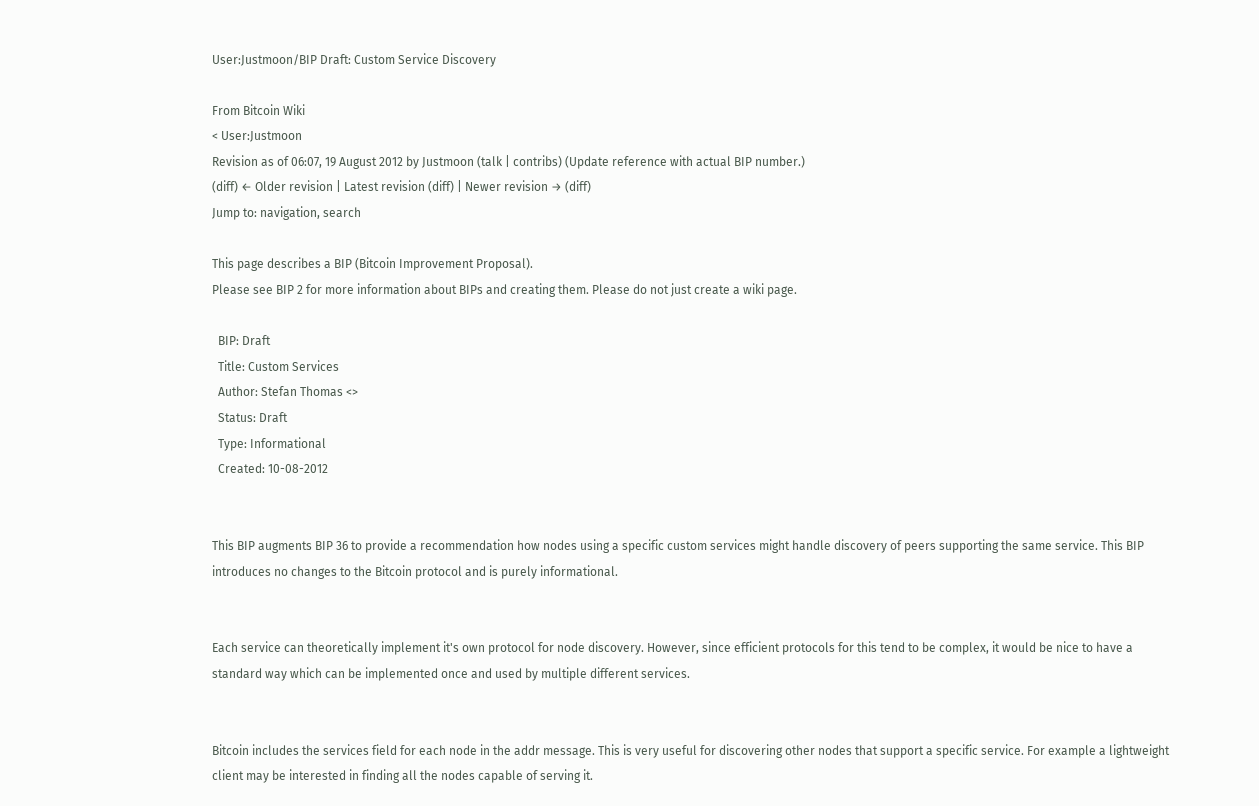User:Justmoon/BIP Draft: Custom Service Discovery

From Bitcoin Wiki
< User:Justmoon
Revision as of 06:07, 19 August 2012 by Justmoon (talk | contribs) (Update reference with actual BIP number.)
(diff) ← Older revision | Latest revision (diff) | Newer revision → (diff)
Jump to: navigation, search

This page describes a BIP (Bitcoin Improvement Proposal).
Please see BIP 2 for more information about BIPs and creating them. Please do not just create a wiki page.

  BIP: Draft
  Title: Custom Services
  Author: Stefan Thomas <>
  Status: Draft
  Type: Informational
  Created: 10-08-2012


This BIP augments BIP 36 to provide a recommendation how nodes using a specific custom services might handle discovery of peers supporting the same service. This BIP introduces no changes to the Bitcoin protocol and is purely informational.


Each service can theoretically implement it's own protocol for node discovery. However, since efficient protocols for this tend to be complex, it would be nice to have a standard way which can be implemented once and used by multiple different services.


Bitcoin includes the services field for each node in the addr message. This is very useful for discovering other nodes that support a specific service. For example a lightweight client may be interested in finding all the nodes capable of serving it.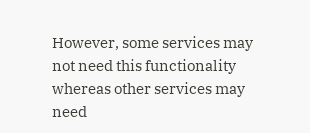However, some services may not need this functionality whereas other services may need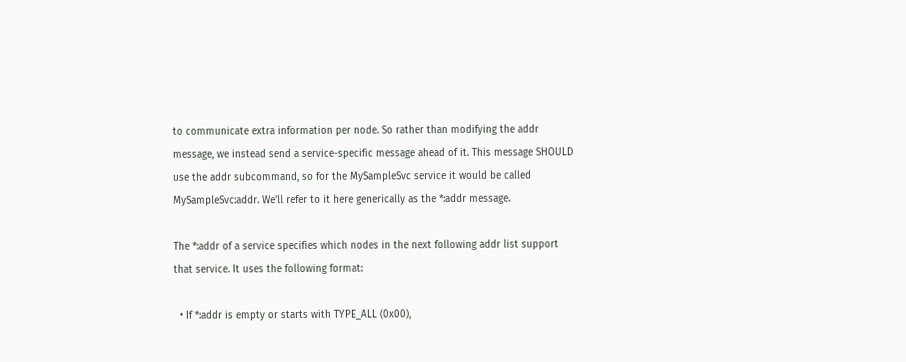to communicate extra information per node. So rather than modifying the addr message, we instead send a service-specific message ahead of it. This message SHOULD use the addr subcommand, so for the MySampleSvc service it would be called MySampleSvc:addr. We'll refer to it here generically as the *:addr message.

The *:addr of a service specifies which nodes in the next following addr list support that service. It uses the following format:

  • If *:addr is empty or starts with TYPE_ALL (0x00),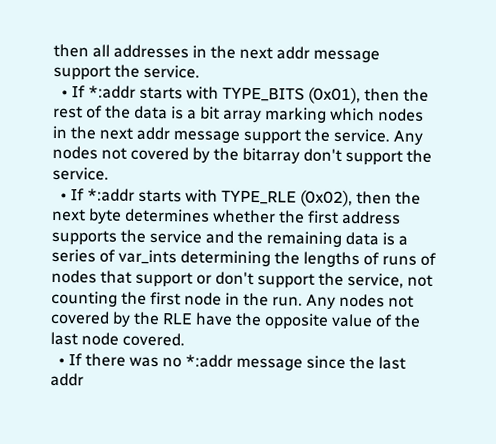then all addresses in the next addr message support the service.
  • If *:addr starts with TYPE_BITS (0x01), then the rest of the data is a bit array marking which nodes in the next addr message support the service. Any nodes not covered by the bitarray don't support the service.
  • If *:addr starts with TYPE_RLE (0x02), then the next byte determines whether the first address supports the service and the remaining data is a series of var_ints determining the lengths of runs of nodes that support or don't support the service, not counting the first node in the run. Any nodes not covered by the RLE have the opposite value of the last node covered.
  • If there was no *:addr message since the last addr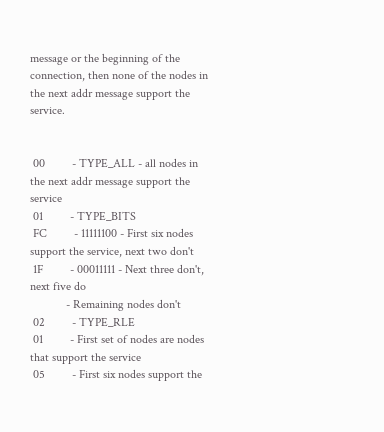message or the beginning of the connection, then none of the nodes in the next addr message support the service.


 00         - TYPE_ALL - all nodes in the next addr message support the service
 01         - TYPE_BITS
 FC         - 11111100 - First six nodes support the service, next two don't
 1F         - 00011111 - Next three don't, next five do
            - Remaining nodes don't
 02         - TYPE_RLE
 01         - First set of nodes are nodes that support the service
 05         - First six nodes support the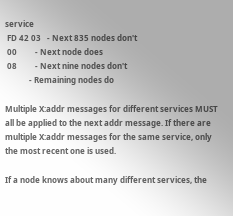service
 FD 42 03   - Next 835 nodes don't
 00         - Next node does
 08         - Next nine nodes don't
            - Remaining nodes do

Multiple X:addr messages for different services MUST all be applied to the next addr message. If there are multiple X:addr messages for the same service, only the most recent one is used.

If a node knows about many different services, the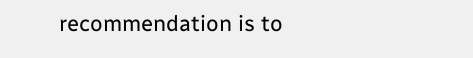recommendation is to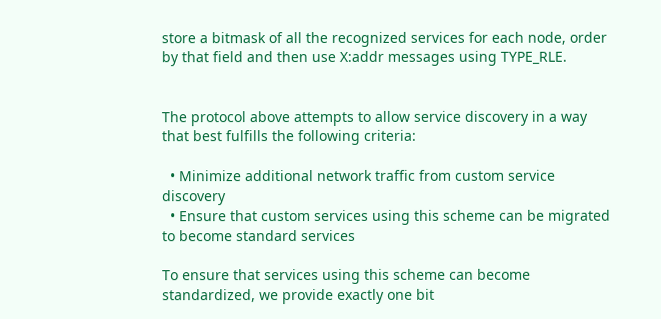store a bitmask of all the recognized services for each node, order by that field and then use X:addr messages using TYPE_RLE.


The protocol above attempts to allow service discovery in a way that best fulfills the following criteria:

  • Minimize additional network traffic from custom service discovery
  • Ensure that custom services using this scheme can be migrated to become standard services

To ensure that services using this scheme can become standardized, we provide exactly one bit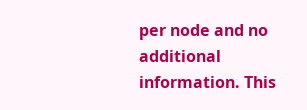per node and no additional information. This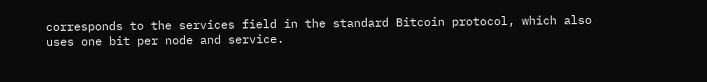corresponds to the services field in the standard Bitcoin protocol, which also uses one bit per node and service.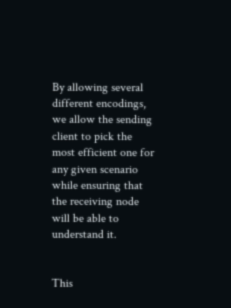By allowing several different encodings, we allow the sending client to pick the most efficient one for any given scenario while ensuring that the receiving node will be able to understand it.


This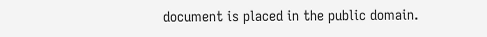document is placed in the public domain.